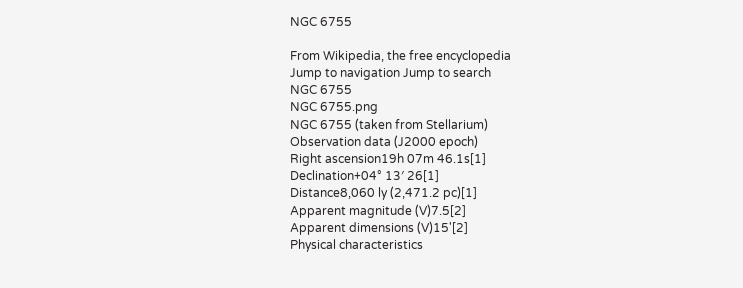NGC 6755

From Wikipedia, the free encyclopedia
Jump to navigation Jump to search
NGC 6755
NGC 6755.png
NGC 6755 (taken from Stellarium)
Observation data (J2000 epoch)
Right ascension19h 07m 46.1s[1]
Declination+04° 13′ 26[1]
Distance8,060 ly (2,471.2 pc)[1]
Apparent magnitude (V)7.5[2]
Apparent dimensions (V)15'[2]
Physical characteristics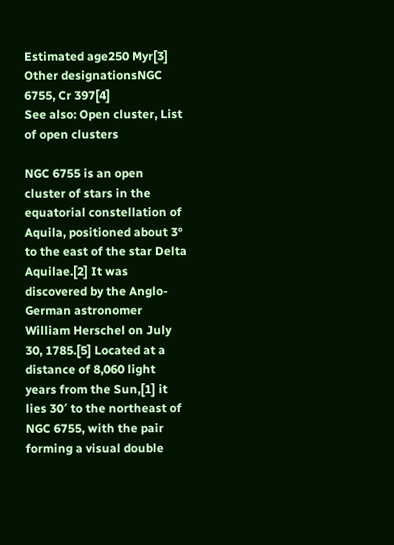Estimated age250 Myr[3]
Other designationsNGC 6755, Cr 397[4]
See also: Open cluster, List of open clusters

NGC 6755 is an open cluster of stars in the equatorial constellation of Aquila, positioned about 3° to the east of the star Delta Aquilae.[2] It was discovered by the Anglo-German astronomer William Herschel on July 30, 1785.[5] Located at a distance of 8,060 light years from the Sun,[1] it lies 30′ to the northeast of NGC 6755, with the pair forming a visual double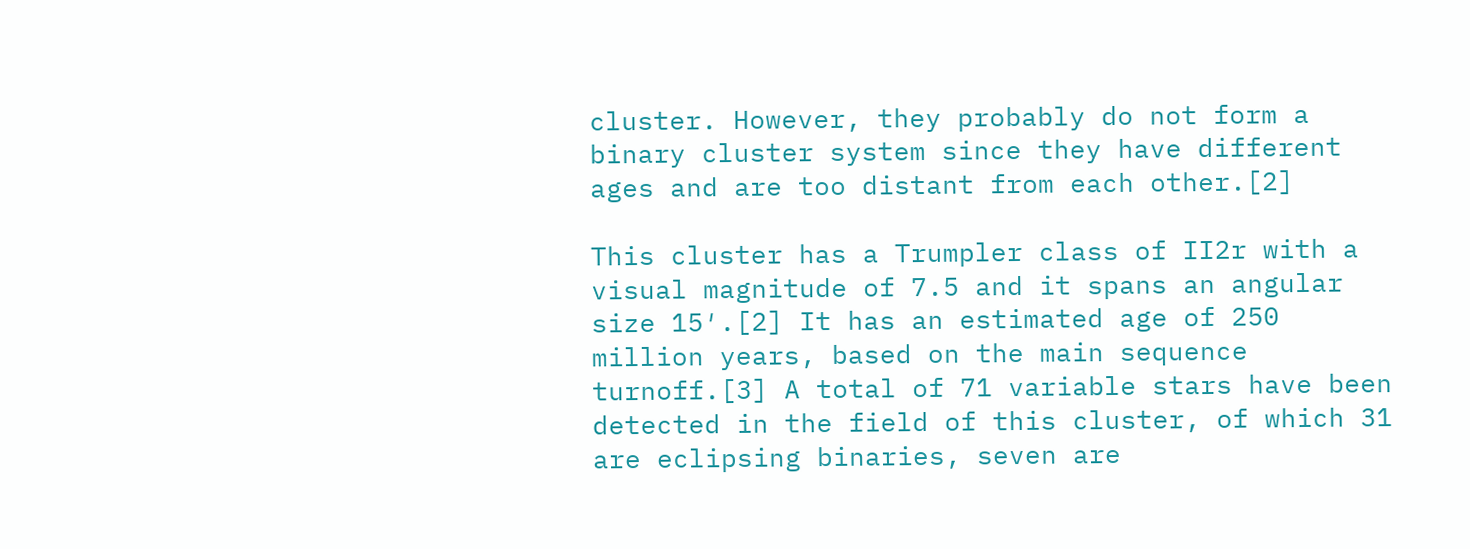cluster. However, they probably do not form a binary cluster system since they have different ages and are too distant from each other.[2]

This cluster has a Trumpler class of II2r with a visual magnitude of 7.5 and it spans an angular size 15′.[2] It has an estimated age of 250 million years, based on the main sequence turnoff.[3] A total of 71 variable stars have been detected in the field of this cluster, of which 31 are eclipsing binaries, seven are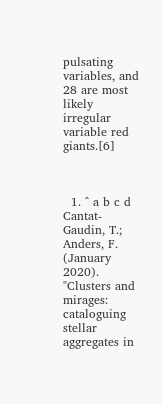pulsating variables, and 28 are most likely irregular variable red giants.[6]



  1. ^ a b c d Cantat-Gaudin, T.; Anders, F. (January 2020). "Clusters and mirages: cataloguing stellar aggregates in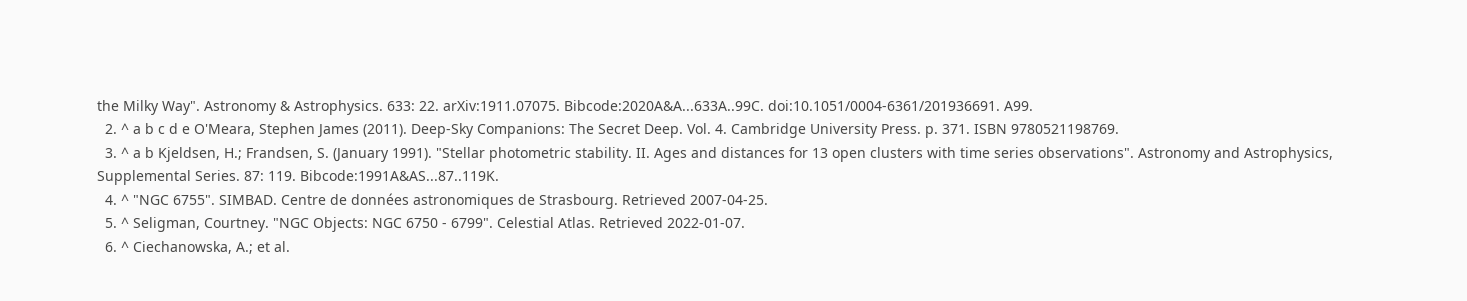the Milky Way". Astronomy & Astrophysics. 633: 22. arXiv:1911.07075. Bibcode:2020A&A...633A..99C. doi:10.1051/0004-6361/201936691. A99.
  2. ^ a b c d e O'Meara, Stephen James (2011). Deep-Sky Companions: The Secret Deep. Vol. 4. Cambridge University Press. p. 371. ISBN 9780521198769.
  3. ^ a b Kjeldsen, H.; Frandsen, S. (January 1991). "Stellar photometric stability. II. Ages and distances for 13 open clusters with time series observations". Astronomy and Astrophysics, Supplemental Series. 87: 119. Bibcode:1991A&AS...87..119K.
  4. ^ "NGC 6755". SIMBAD. Centre de données astronomiques de Strasbourg. Retrieved 2007-04-25.
  5. ^ Seligman, Courtney. "NGC Objects: NGC 6750 - 6799". Celestial Atlas. Retrieved 2022-01-07.
  6. ^ Ciechanowska, A.; et al.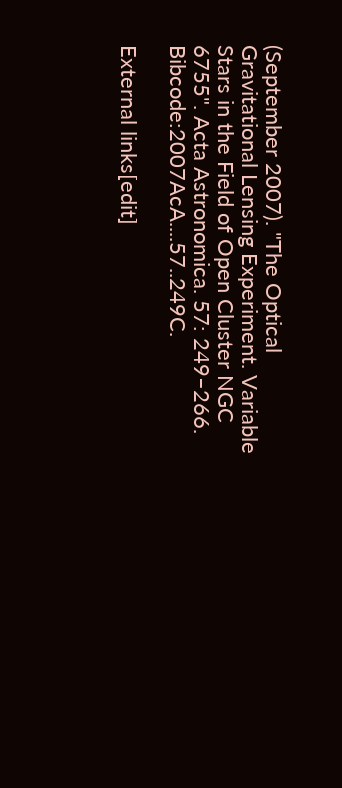(September 2007). "The Optical Gravitational Lensing Experiment. Variable Stars in the Field of Open Cluster NGC 6755". Acta Astronomica. 57: 249–266. Bibcode:2007AcA....57..249C.

External links[edit]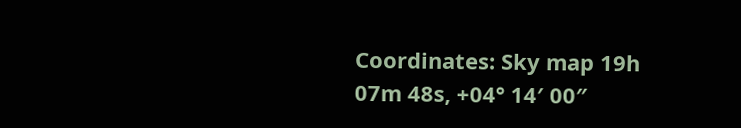Coordinates: Sky map 19h 07m 48s, +04° 14′ 00″